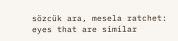sözcük ara, mesela ratchet:
eyes that are similar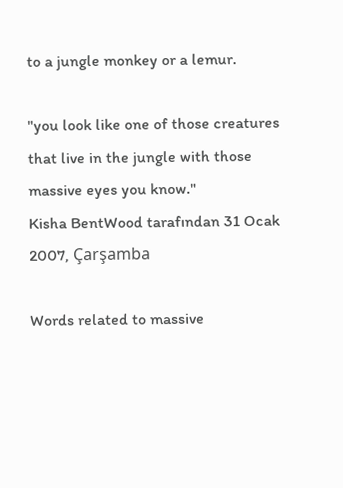to a jungle monkey or a lemur.

"you look like one of those creatures that live in the jungle with those massive eyes you know."
Kisha BentWood tarafından 31 Ocak 2007, Çarşamba

Words related to massive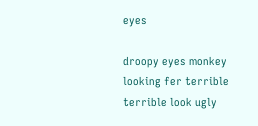eyes

droopy eyes monkey looking fer terrible terrible look ugly